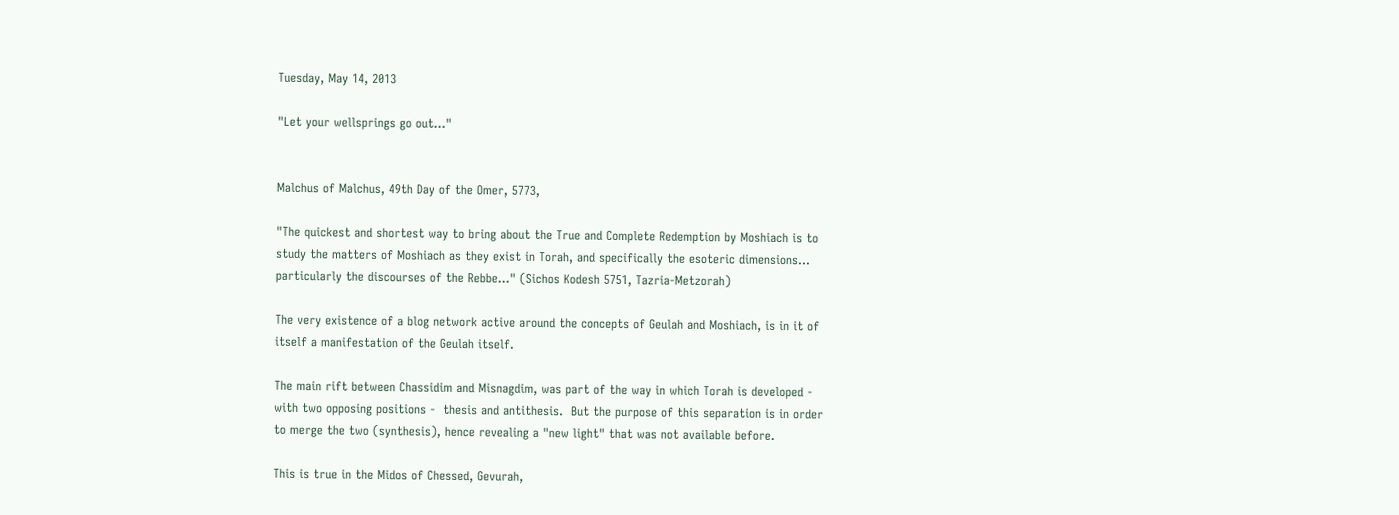Tuesday, May 14, 2013

"Let your wellsprings go out..."


Malchus of Malchus, 49th Day of the Omer, 5773,

"The quickest and shortest way to bring about the True and Complete Redemption by Moshiach is to study the matters of Moshiach as they exist in Torah, and specifically the esoteric dimensions... particularly the discourses of the Rebbe..." (Sichos Kodesh 5751, Tazria-Metzorah)

The very existence of a blog network active around the concepts of Geulah and Moshiach, is in it of itself a manifestation of the Geulah itself.

The main rift between Chassidim and Misnagdim, was part of the way in which Torah is developed - with two opposing positions -  thesis and antithesis.  But the purpose of this separation is in order to merge the two (synthesis), hence revealing a "new light" that was not available before.

This is true in the Midos of Chessed, Gevurah,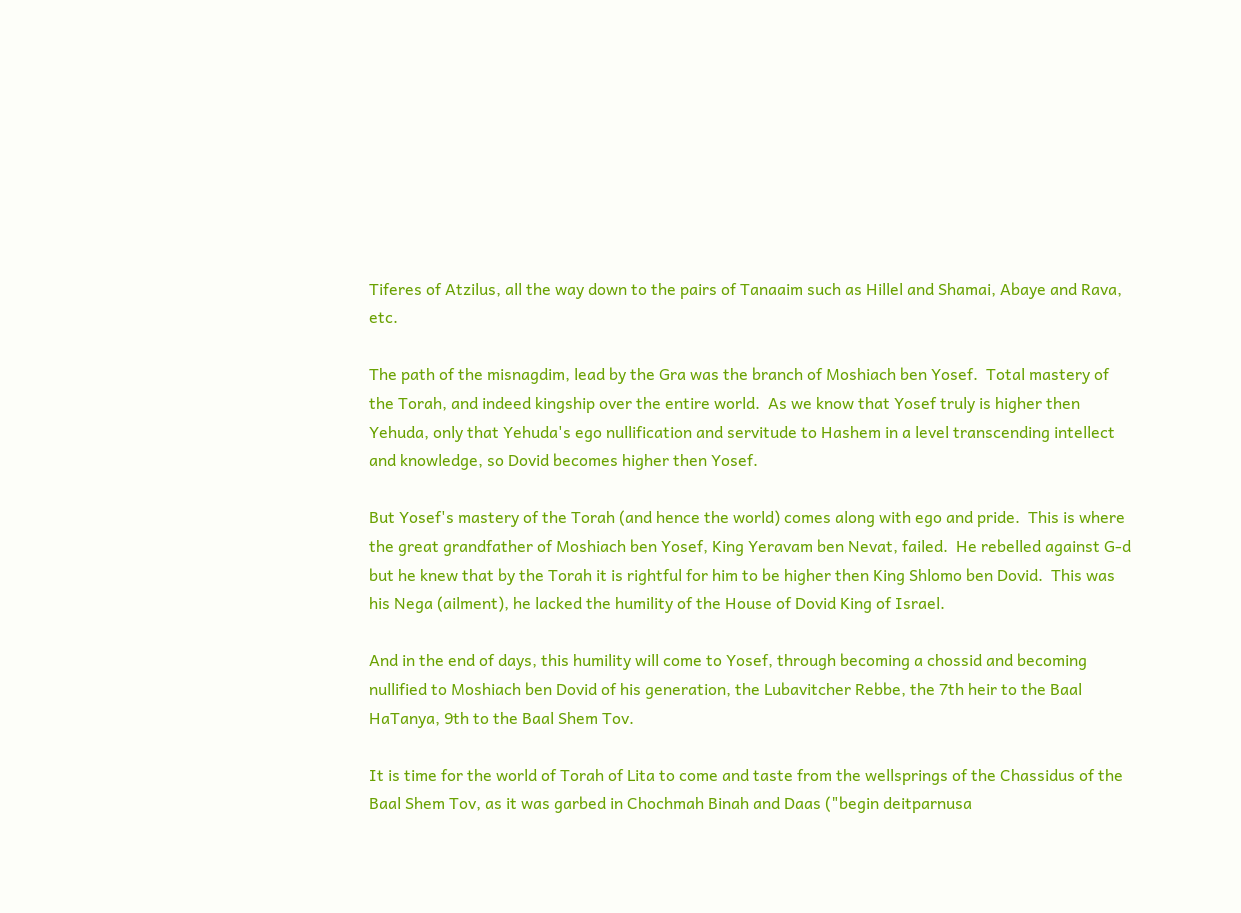Tiferes of Atzilus, all the way down to the pairs of Tanaaim such as Hillel and Shamai, Abaye and Rava, etc.

The path of the misnagdim, lead by the Gra was the branch of Moshiach ben Yosef.  Total mastery of the Torah, and indeed kingship over the entire world.  As we know that Yosef truly is higher then Yehuda, only that Yehuda's ego nullification and servitude to Hashem in a level transcending intellect and knowledge, so Dovid becomes higher then Yosef.

But Yosef's mastery of the Torah (and hence the world) comes along with ego and pride.  This is where the great grandfather of Moshiach ben Yosef, King Yeravam ben Nevat, failed.  He rebelled against G-d but he knew that by the Torah it is rightful for him to be higher then King Shlomo ben Dovid.  This was his Nega (ailment), he lacked the humility of the House of Dovid King of Israel.

And in the end of days, this humility will come to Yosef, through becoming a chossid and becoming nullified to Moshiach ben Dovid of his generation, the Lubavitcher Rebbe, the 7th heir to the Baal HaTanya, 9th to the Baal Shem Tov.

It is time for the world of Torah of Lita to come and taste from the wellsprings of the Chassidus of the Baal Shem Tov, as it was garbed in Chochmah Binah and Daas ("begin deitparnusa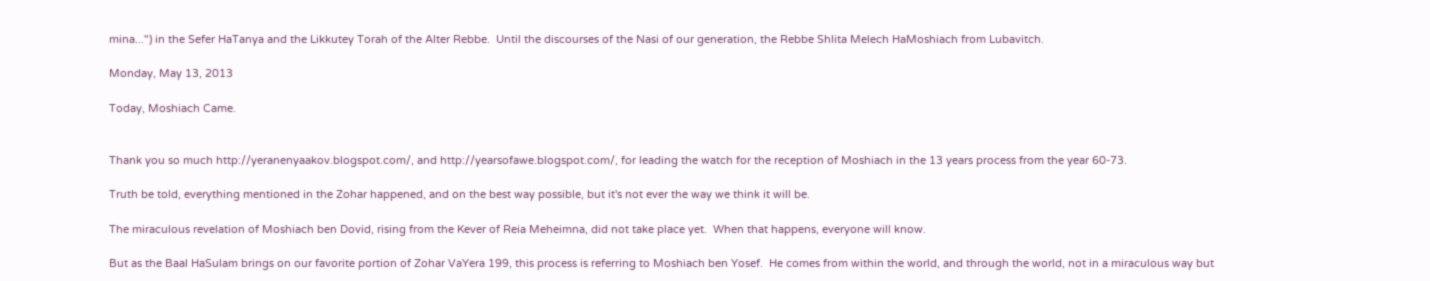mina...") in the Sefer HaTanya and the Likkutey Torah of the Alter Rebbe.  Until the discourses of the Nasi of our generation, the Rebbe Shlita Melech HaMoshiach from Lubavitch.

Monday, May 13, 2013

Today, Moshiach Came.


Thank you so much http://yeranenyaakov.blogspot.com/, and http://yearsofawe.blogspot.com/, for leading the watch for the reception of Moshiach in the 13 years process from the year 60-73.

Truth be told, everything mentioned in the Zohar happened, and on the best way possible, but it's not ever the way we think it will be.

The miraculous revelation of Moshiach ben Dovid, rising from the Kever of Reia Meheimna, did not take place yet.  When that happens, everyone will know.

But as the Baal HaSulam brings on our favorite portion of Zohar VaYera 199, this process is referring to Moshiach ben Yosef.  He comes from within the world, and through the world, not in a miraculous way but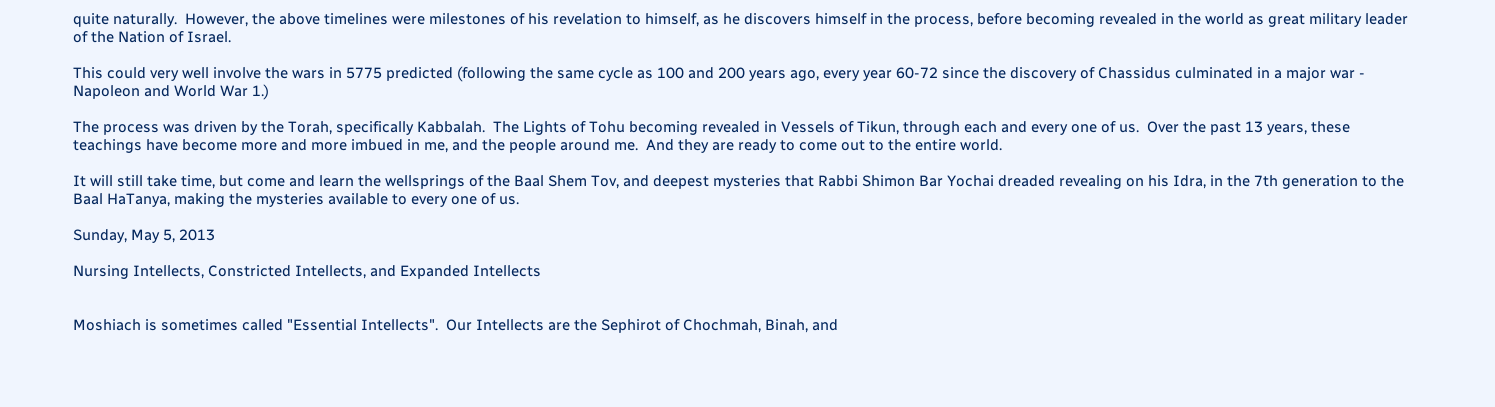quite naturally.  However, the above timelines were milestones of his revelation to himself, as he discovers himself in the process, before becoming revealed in the world as great military leader of the Nation of Israel.

This could very well involve the wars in 5775 predicted (following the same cycle as 100 and 200 years ago, every year 60-72 since the discovery of Chassidus culminated in a major war - Napoleon and World War 1.)

The process was driven by the Torah, specifically Kabbalah.  The Lights of Tohu becoming revealed in Vessels of Tikun, through each and every one of us.  Over the past 13 years, these teachings have become more and more imbued in me, and the people around me.  And they are ready to come out to the entire world.

It will still take time, but come and learn the wellsprings of the Baal Shem Tov, and deepest mysteries that Rabbi Shimon Bar Yochai dreaded revealing on his Idra, in the 7th generation to the Baal HaTanya, making the mysteries available to every one of us.

Sunday, May 5, 2013

Nursing Intellects, Constricted Intellects, and Expanded Intellects


Moshiach is sometimes called "Essential Intellects".  Our Intellects are the Sephirot of Chochmah, Binah, and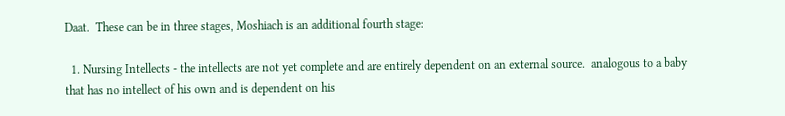Daat.  These can be in three stages, Moshiach is an additional fourth stage:

  1. Nursing Intellects - the intellects are not yet complete and are entirely dependent on an external source.  analogous to a baby that has no intellect of his own and is dependent on his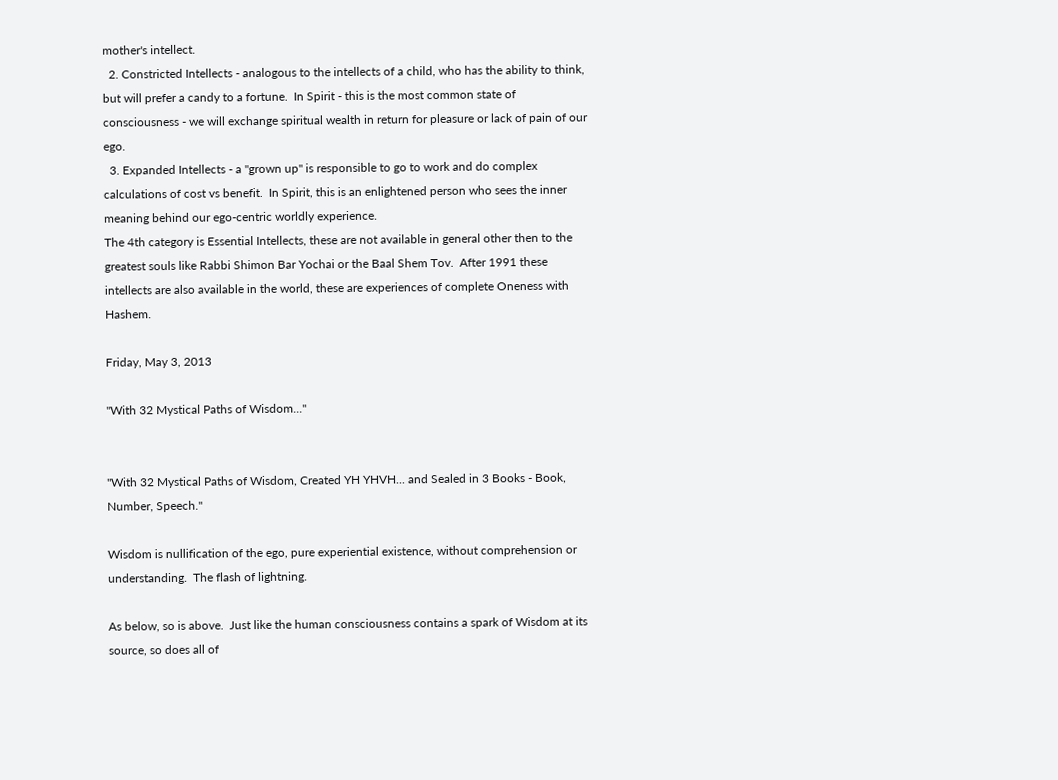mother's intellect.
  2. Constricted Intellects - analogous to the intellects of a child, who has the ability to think, but will prefer a candy to a fortune.  In Spirit - this is the most common state of consciousness - we will exchange spiritual wealth in return for pleasure or lack of pain of our ego.
  3. Expanded Intellects - a "grown up" is responsible to go to work and do complex calculations of cost vs benefit.  In Spirit, this is an enlightened person who sees the inner meaning behind our ego-centric worldly experience.
The 4th category is Essential Intellects, these are not available in general other then to the greatest souls like Rabbi Shimon Bar Yochai or the Baal Shem Tov.  After 1991 these intellects are also available in the world, these are experiences of complete Oneness with Hashem.

Friday, May 3, 2013

"With 32 Mystical Paths of Wisdom..."


"With 32 Mystical Paths of Wisdom, Created YH YHVH... and Sealed in 3 Books - Book, Number, Speech."

Wisdom is nullification of the ego, pure experiential existence, without comprehension or understanding.  The flash of lightning.

As below, so is above.  Just like the human consciousness contains a spark of Wisdom at its source, so does all of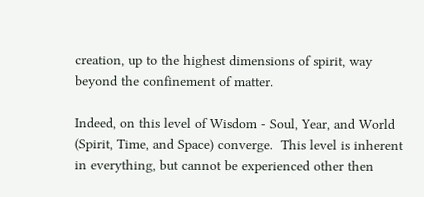creation, up to the highest dimensions of spirit, way beyond the confinement of matter.

Indeed, on this level of Wisdom - Soul, Year, and World (Spirit, Time, and Space) converge.  This level is inherent in everything, but cannot be experienced other then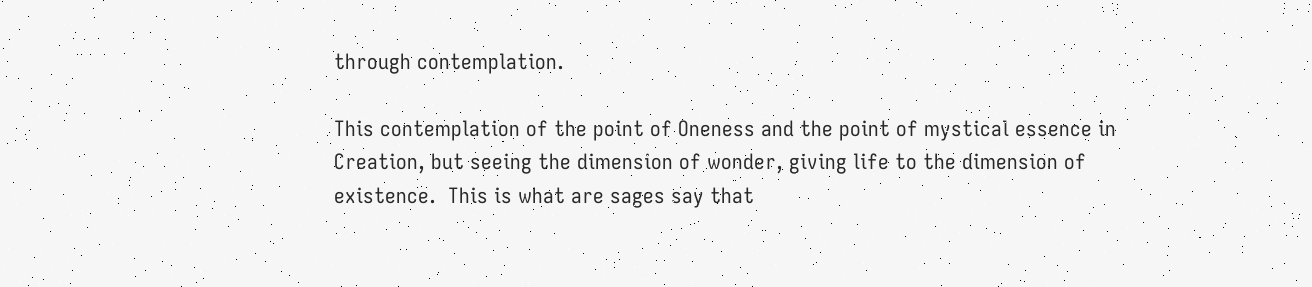through contemplation.

This contemplation of the point of Oneness and the point of mystical essence in Creation, but seeing the dimension of wonder, giving life to the dimension of existence.  This is what are sages say that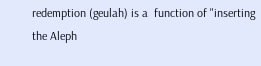redemption (geulah) is a  function of "inserting the Aleph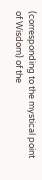(corresponding to the mystical point of Wisdom) of the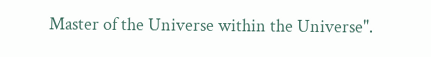Master of the Universe within the Universe".